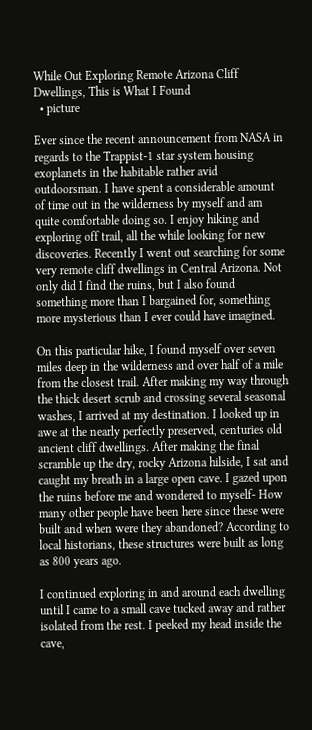While Out Exploring Remote Arizona Cliff Dwellings, This is What I Found
  • picture

Ever since the recent announcement from NASA in regards to the Trappist-1 star system housing exoplanets in the habitable rather avid outdoorsman. I have spent a considerable amount of time out in the wilderness by myself and am quite comfortable doing so. I enjoy hiking and exploring off trail, all the while looking for new discoveries. Recently I went out searching for some very remote cliff dwellings in Central Arizona. Not only did I find the ruins, but I also found something more than I bargained for, something more mysterious than I ever could have imagined.

On this particular hike, I found myself over seven miles deep in the wilderness and over half of a mile from the closest trail. After making my way through the thick desert scrub and crossing several seasonal washes, I arrived at my destination. I looked up in awe at the nearly perfectly preserved, centuries old ancient cliff dwellings. After making the final scramble up the dry, rocky Arizona hilside, I sat and caught my breath in a large open cave. I gazed upon the ruins before me and wondered to myself- How many other people have been here since these were built and when were they abandoned? According to local historians, these structures were built as long as 800 years ago.

I continued exploring in and around each dwelling until I came to a small cave tucked away and rather isolated from the rest. I peeked my head inside the cave,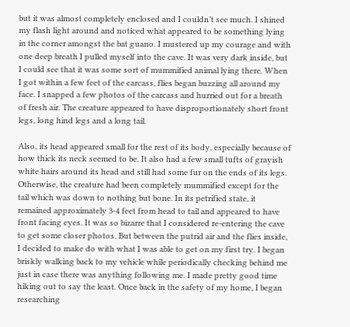but it was almost completely enclosed and I couldn’t see much. I shined my flash light around and noticed what appeared to be something lying in the corner amongst the bat guano. I mustered up my courage and with one deep breath I pulled myself into the cave. It was very dark inside, but I could see that it was some sort of mummified animal lying there. When I got within a few feet of the carcass, flies began buzzing all around my face. I snapped a few photos of the carcass and hurried out for a breath of fresh air. The creature appeared to have disproportionately short front legs, long hind legs and a long tail.

Also, its head appeared small for the rest of its body, especially because of how thick its neck seemed to be. It also had a few small tufts of grayish white hairs around its head and still had some fur on the ends of its legs. Otherwise, the creature had been completely mummified except for the tail which was down to nothing but bone. In its petrified state, it remained approximately 3-4 feet from head to tail and appeared to have front facing eyes. It was so bizarre that I considered re-entering the cave to get some closer photos. But between the putrid air and the flies inside, I decided to make do with what I was able to get on my first try. I began briskly walking back to my vehicle while periodically checking behind me just in case there was anything following me. I made pretty good time hiking out to say the least. Once back in the safety of my home, I began researching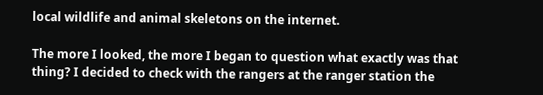local wildlife and animal skeletons on the internet.

The more I looked, the more I began to question what exactly was that thing? I decided to check with the rangers at the ranger station the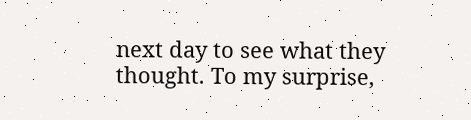next day to see what they thought. To my surprise,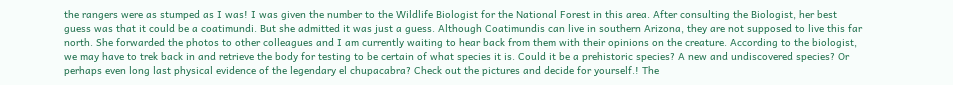the rangers were as stumped as I was! I was given the number to the Wildlife Biologist for the National Forest in this area. After consulting the Biologist, her best guess was that it could be a coatimundi. But she admitted it was just a guess. Although Coatimundis can live in southern Arizona, they are not supposed to live this far north. She forwarded the photos to other colleagues and I am currently waiting to hear back from them with their opinions on the creature. According to the biologist, we may have to trek back in and retrieve the body for testing to be certain of what species it is. Could it be a prehistoric species? A new and undiscovered species? Or perhaps even long last physical evidence of the legendary el chupacabra? Check out the pictures and decide for yourself.! The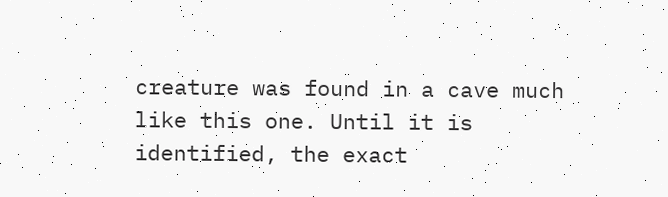creature was found in a cave much like this one. Until it is identified, the exact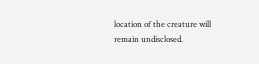location of the creature will remain undisclosed.